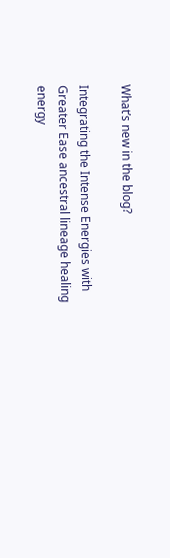What’s new in the blog?

Integrating the Intense Energies with Greater Ease ancestral lineage healing energy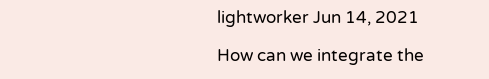lightworker Jun 14, 2021

How can we integrate the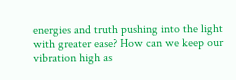energies and truth pushing into the light with greater ease? How can we keep our vibration high as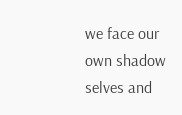we face our own shadow selves and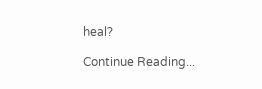heal?

Continue Reading...